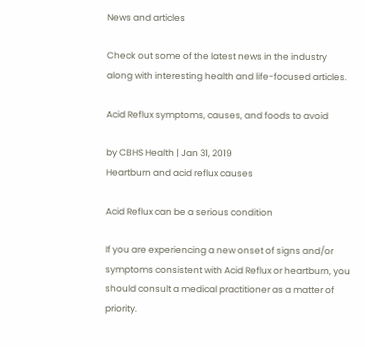News and articles

Check out some of the latest news in the industry along with interesting health and life-focused articles.

Acid Reflux symptoms, causes, and foods to avoid

by CBHS Health | Jan 31, 2019
Heartburn and acid reflux causes

Acid Reflux can be a serious condition

If you are experiencing a new onset of signs and/or symptoms consistent with Acid Reflux or heartburn, you should consult a medical practitioner as a matter of priority.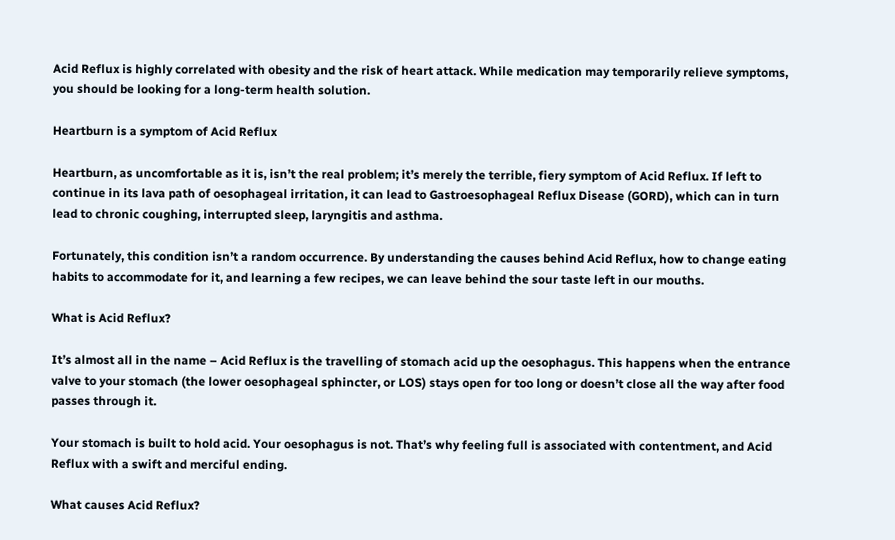Acid Reflux is highly correlated with obesity and the risk of heart attack. While medication may temporarily relieve symptoms, you should be looking for a long-term health solution.

Heartburn is a symptom of Acid Reflux

Heartburn, as uncomfortable as it is, isn’t the real problem; it’s merely the terrible, fiery symptom of Acid Reflux. If left to continue in its lava path of oesophageal irritation, it can lead to Gastroesophageal Reflux Disease (GORD), which can in turn lead to chronic coughing, interrupted sleep, laryngitis and asthma.

Fortunately, this condition isn’t a random occurrence. By understanding the causes behind Acid Reflux, how to change eating habits to accommodate for it, and learning a few recipes, we can leave behind the sour taste left in our mouths.

What is Acid Reflux?

It’s almost all in the name – Acid Reflux is the travelling of stomach acid up the oesophagus. This happens when the entrance valve to your stomach (the lower oesophageal sphincter, or LOS) stays open for too long or doesn’t close all the way after food passes through it.

Your stomach is built to hold acid. Your oesophagus is not. That’s why feeling full is associated with contentment, and Acid Reflux with a swift and merciful ending.

What causes Acid Reflux?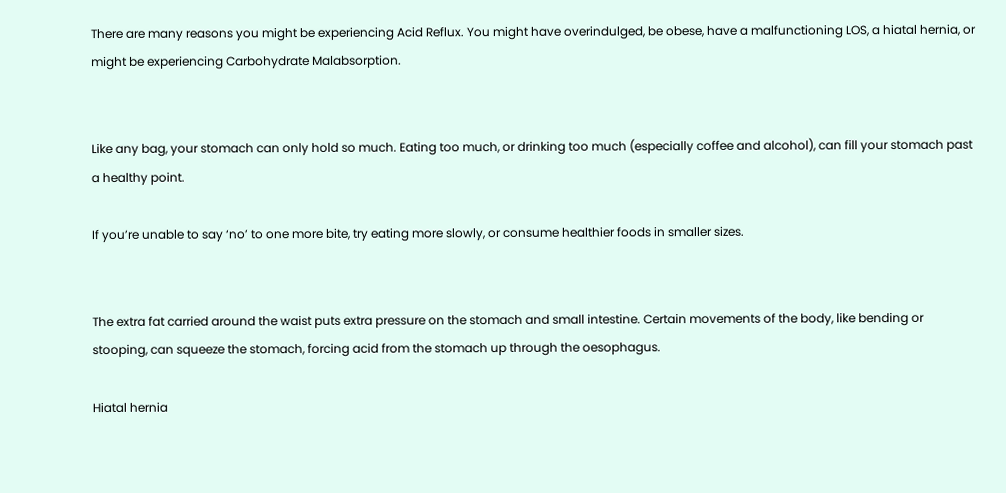There are many reasons you might be experiencing Acid Reflux. You might have overindulged, be obese, have a malfunctioning LOS, a hiatal hernia, or might be experiencing Carbohydrate Malabsorption.


Like any bag, your stomach can only hold so much. Eating too much, or drinking too much (especially coffee and alcohol), can fill your stomach past a healthy point.

If you’re unable to say ‘no’ to one more bite, try eating more slowly, or consume healthier foods in smaller sizes.


The extra fat carried around the waist puts extra pressure on the stomach and small intestine. Certain movements of the body, like bending or stooping, can squeeze the stomach, forcing acid from the stomach up through the oesophagus.

Hiatal hernia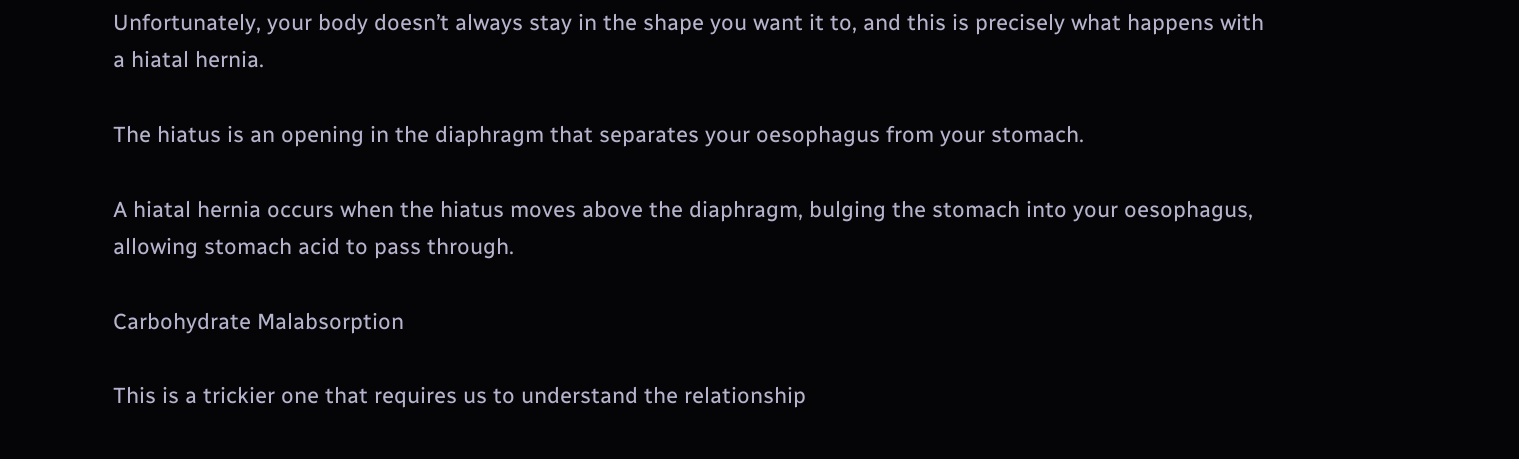Unfortunately, your body doesn’t always stay in the shape you want it to, and this is precisely what happens with a hiatal hernia.

The hiatus is an opening in the diaphragm that separates your oesophagus from your stomach.

A hiatal hernia occurs when the hiatus moves above the diaphragm, bulging the stomach into your oesophagus, allowing stomach acid to pass through.

Carbohydrate Malabsorption

This is a trickier one that requires us to understand the relationship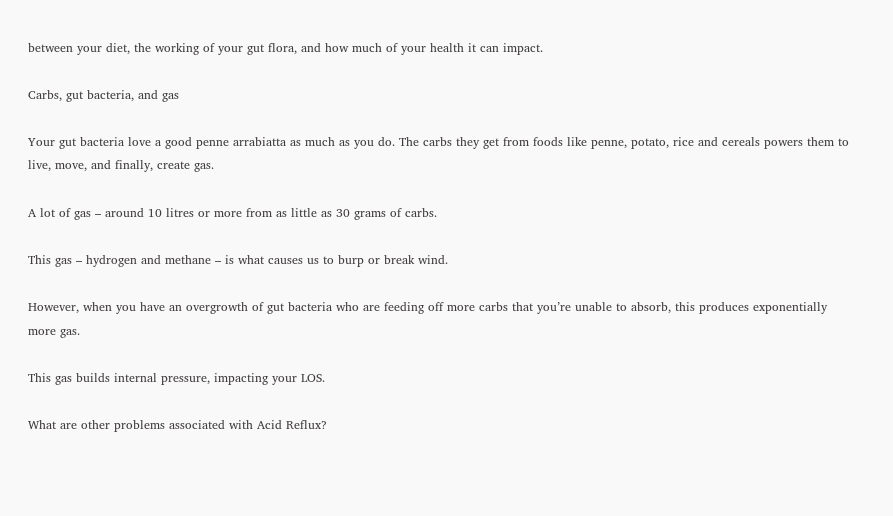between your diet, the working of your gut flora, and how much of your health it can impact.

Carbs, gut bacteria, and gas

Your gut bacteria love a good penne arrabiatta as much as you do. The carbs they get from foods like penne, potato, rice and cereals powers them to live, move, and finally, create gas.

A lot of gas – around 10 litres or more from as little as 30 grams of carbs.

This gas – hydrogen and methane – is what causes us to burp or break wind.

However, when you have an overgrowth of gut bacteria who are feeding off more carbs that you’re unable to absorb, this produces exponentially more gas.

This gas builds internal pressure, impacting your LOS.

What are other problems associated with Acid Reflux?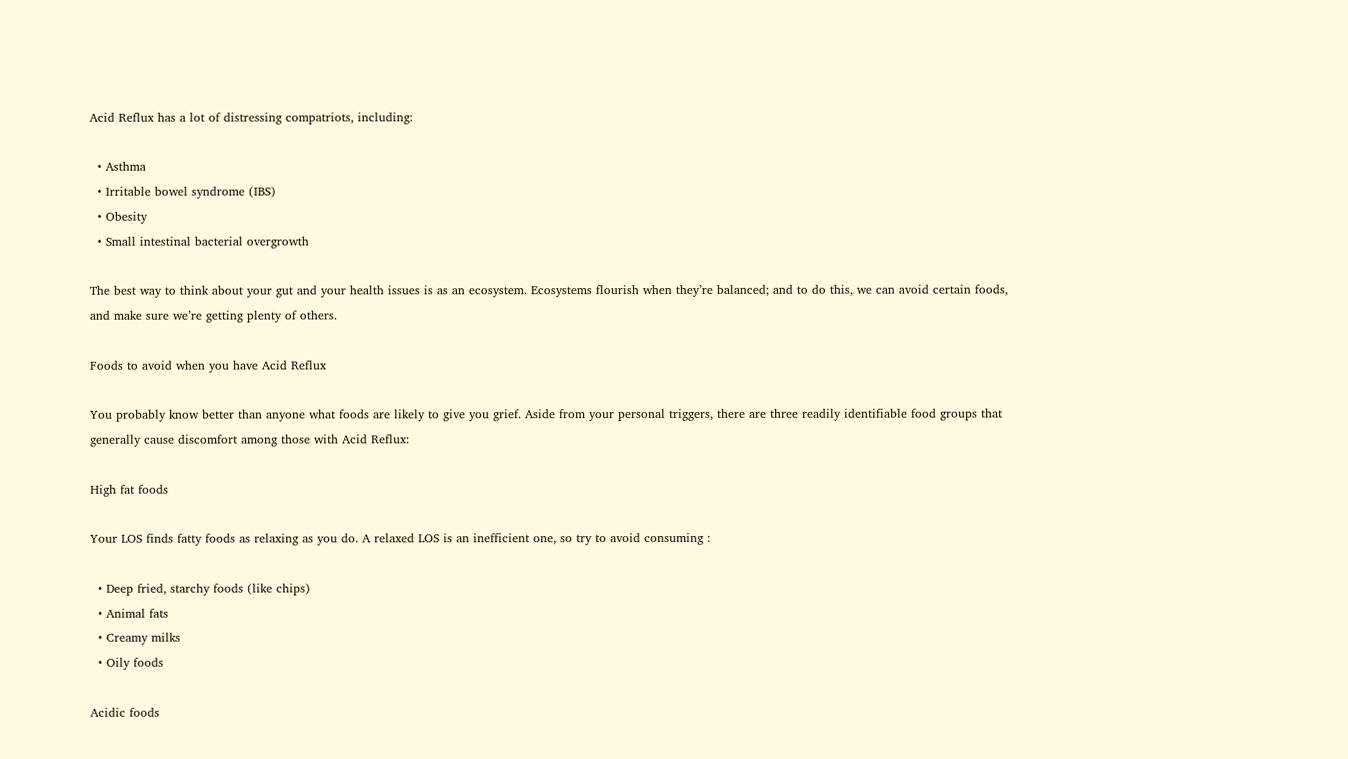Acid Reflux has a lot of distressing compatriots, including:

  • Asthma
  • Irritable bowel syndrome (IBS)
  • Obesity
  • Small intestinal bacterial overgrowth

The best way to think about your gut and your health issues is as an ecosystem. Ecosystems flourish when they’re balanced; and to do this, we can avoid certain foods, and make sure we’re getting plenty of others.

Foods to avoid when you have Acid Reflux

You probably know better than anyone what foods are likely to give you grief. Aside from your personal triggers, there are three readily identifiable food groups that generally cause discomfort among those with Acid Reflux:

High fat foods

Your LOS finds fatty foods as relaxing as you do. A relaxed LOS is an inefficient one, so try to avoid consuming :

  • Deep fried, starchy foods (like chips)
  • Animal fats
  • Creamy milks
  • Oily foods

Acidic foods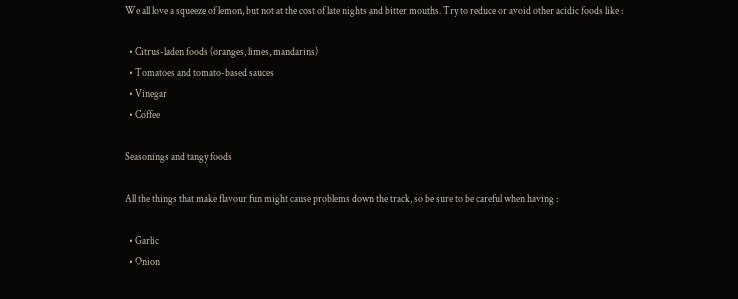We all love a squeeze of lemon, but not at the cost of late nights and bitter mouths. Try to reduce or avoid other acidic foods like :

  • Citrus-laden foods (oranges, limes, mandarins)
  • Tomatoes and tomato-based sauces
  • Vinegar
  • Coffee

Seasonings and tangy foods

All the things that make flavour fun might cause problems down the track, so be sure to be careful when having :

  • Garlic
  • Onion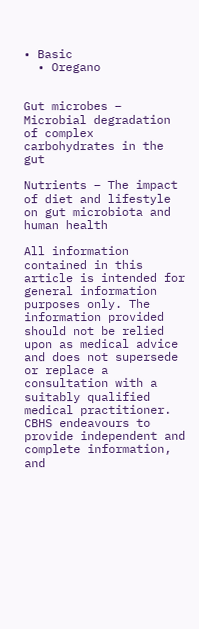• Basic
  • Oregano


Gut microbes – Microbial degradation of complex carbohydrates in the gut

Nutrients – The impact of diet and lifestyle on gut microbiota and human health

All information contained in this article is intended for general information purposes only. The information provided should not be relied upon as medical advice and does not supersede or replace a consultation with a suitably qualified medical practitioner. CBHS endeavours to provide independent and complete information, and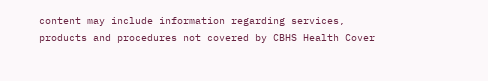content may include information regarding services, products and procedures not covered by CBHS Health Cover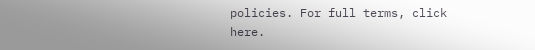policies. For full terms, click here.